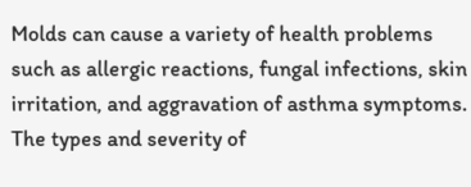Molds can cause a variety of health problems such as allergic reactions, fungal infections, skin irritation, and aggravation of asthma symptoms. The types and severity of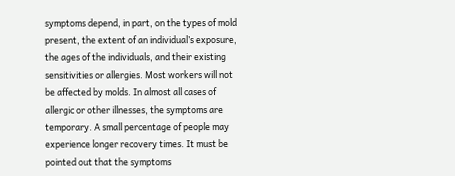symptoms depend, in part, on the types of mold present, the extent of an individual’s exposure, the ages of the individuals, and their existing sensitivities or allergies. Most workers will not be affected by molds. In almost all cases of allergic or other illnesses, the symptoms are temporary. A small percentage of people may experience longer recovery times. It must be pointed out that the symptoms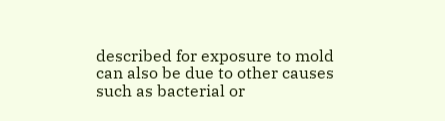described for exposure to mold can also be due to other causes such as bacterial or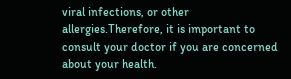viral infections, or other allergies.Therefore, it is important to consult your doctor if you are concerned about your health.